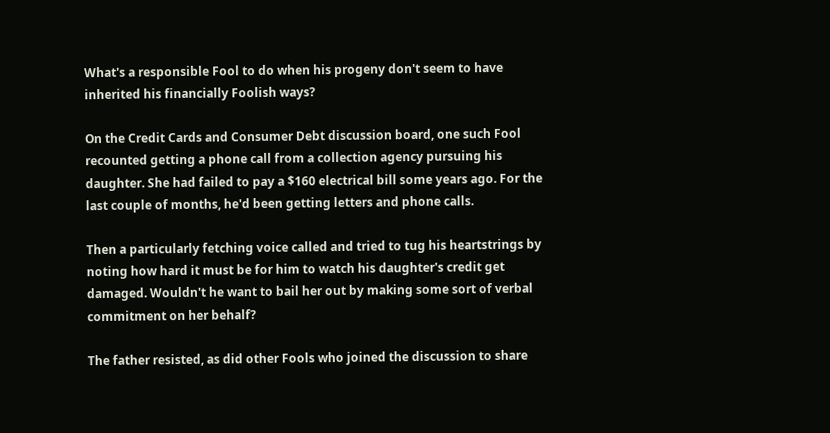What's a responsible Fool to do when his progeny don't seem to have inherited his financially Foolish ways?

On the Credit Cards and Consumer Debt discussion board, one such Fool recounted getting a phone call from a collection agency pursuing his daughter. She had failed to pay a $160 electrical bill some years ago. For the last couple of months, he'd been getting letters and phone calls.

Then a particularly fetching voice called and tried to tug his heartstrings by noting how hard it must be for him to watch his daughter's credit get damaged. Wouldn't he want to bail her out by making some sort of verbal commitment on her behalf?

The father resisted, as did other Fools who joined the discussion to share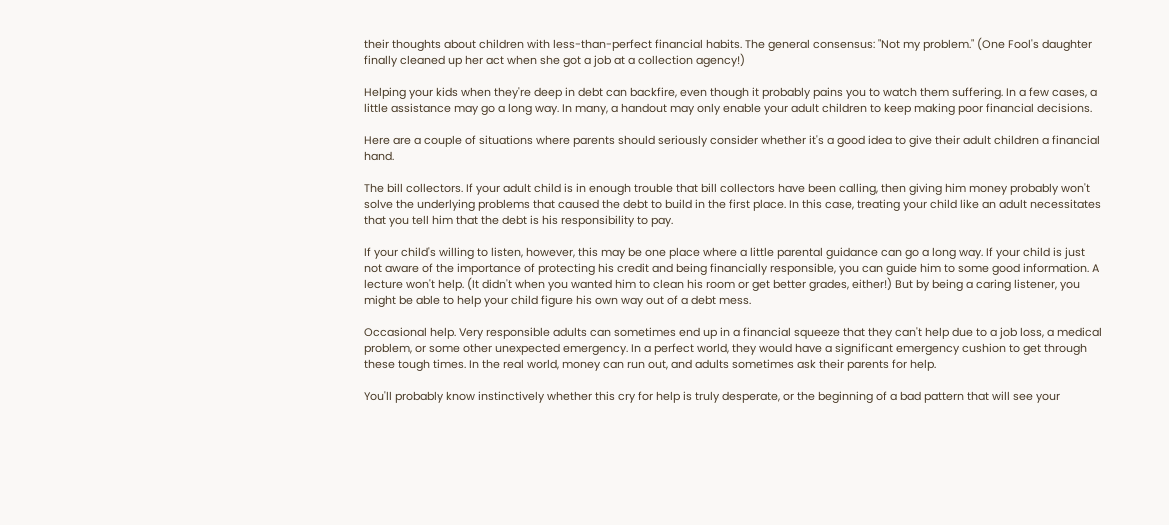their thoughts about children with less-than-perfect financial habits. The general consensus: "Not my problem." (One Fool's daughter finally cleaned up her act when she got a job at a collection agency!)

Helping your kids when they're deep in debt can backfire, even though it probably pains you to watch them suffering. In a few cases, a little assistance may go a long way. In many, a handout may only enable your adult children to keep making poor financial decisions.

Here are a couple of situations where parents should seriously consider whether it's a good idea to give their adult children a financial hand.

The bill collectors. If your adult child is in enough trouble that bill collectors have been calling, then giving him money probably won't solve the underlying problems that caused the debt to build in the first place. In this case, treating your child like an adult necessitates that you tell him that the debt is his responsibility to pay.

If your child's willing to listen, however, this may be one place where a little parental guidance can go a long way. If your child is just not aware of the importance of protecting his credit and being financially responsible, you can guide him to some good information. A lecture won't help. (It didn't when you wanted him to clean his room or get better grades, either!) But by being a caring listener, you might be able to help your child figure his own way out of a debt mess.

Occasional help. Very responsible adults can sometimes end up in a financial squeeze that they can't help due to a job loss, a medical problem, or some other unexpected emergency. In a perfect world, they would have a significant emergency cushion to get through these tough times. In the real world, money can run out, and adults sometimes ask their parents for help.

You'll probably know instinctively whether this cry for help is truly desperate, or the beginning of a bad pattern that will see your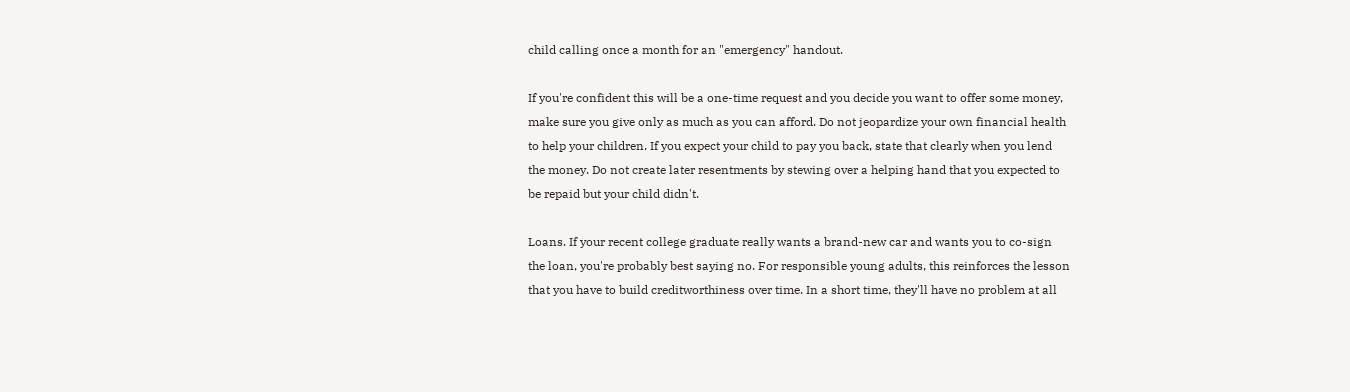child calling once a month for an "emergency" handout.

If you're confident this will be a one-time request and you decide you want to offer some money, make sure you give only as much as you can afford. Do not jeopardize your own financial health to help your children. If you expect your child to pay you back, state that clearly when you lend the money. Do not create later resentments by stewing over a helping hand that you expected to be repaid but your child didn't.

Loans. If your recent college graduate really wants a brand-new car and wants you to co-sign the loan, you're probably best saying no. For responsible young adults, this reinforces the lesson that you have to build creditworthiness over time. In a short time, they'll have no problem at all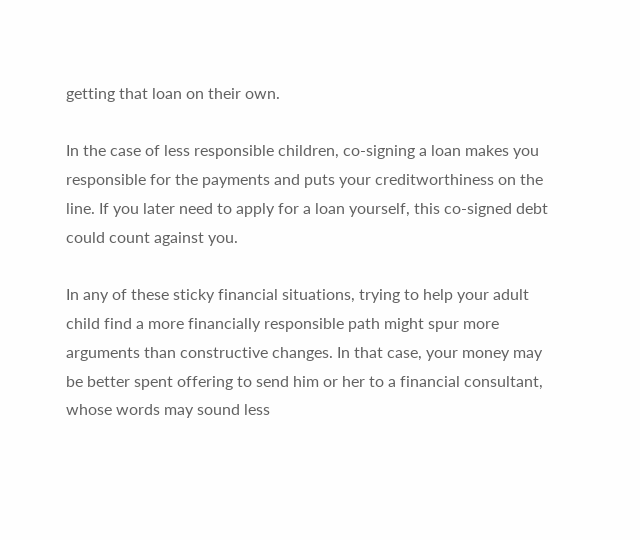getting that loan on their own.

In the case of less responsible children, co-signing a loan makes you responsible for the payments and puts your creditworthiness on the line. If you later need to apply for a loan yourself, this co-signed debt could count against you.

In any of these sticky financial situations, trying to help your adult child find a more financially responsible path might spur more arguments than constructive changes. In that case, your money may be better spent offering to send him or her to a financial consultant, whose words may sound less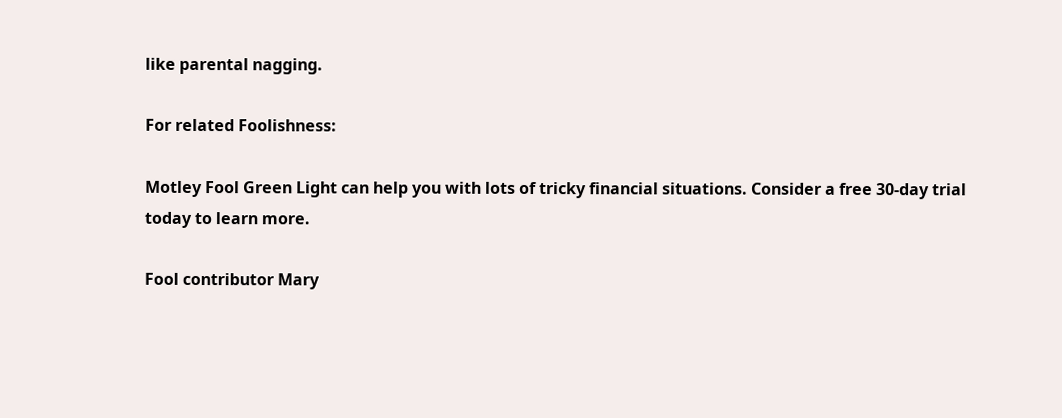like parental nagging.

For related Foolishness:

Motley Fool Green Light can help you with lots of tricky financial situations. Consider a free 30-day trial today to learn more.

Fool contributor Mary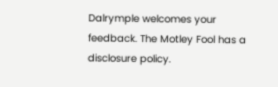Dalrymple welcomes your feedback. The Motley Fool has a disclosure policy.